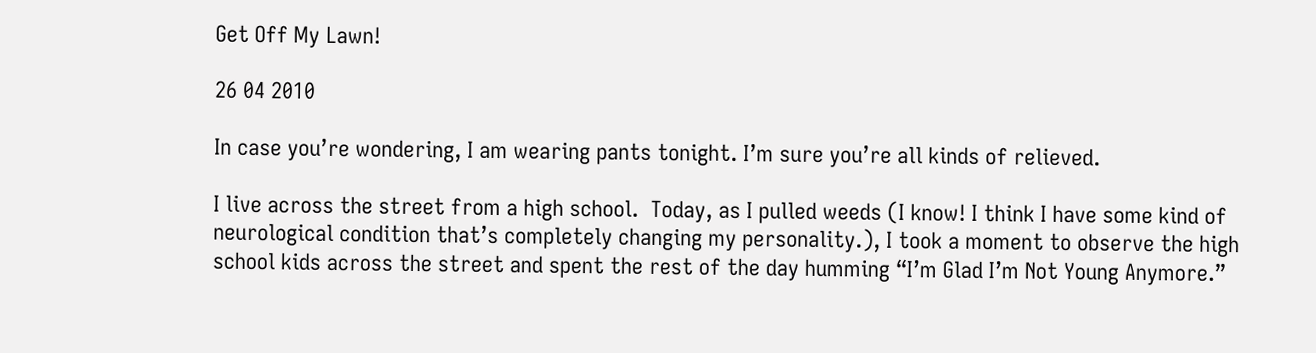Get Off My Lawn!

26 04 2010

In case you’re wondering, I am wearing pants tonight. I’m sure you’re all kinds of relieved.

I live across the street from a high school.  Today, as I pulled weeds (I know! I think I have some kind of neurological condition that’s completely changing my personality.), I took a moment to observe the high school kids across the street and spent the rest of the day humming “I’m Glad I’m Not Young Anymore.”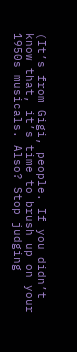(It’s from Gigi, people. If you didn’t know that, it’s time to brush up on your 1950s musicals. Also? Stop judging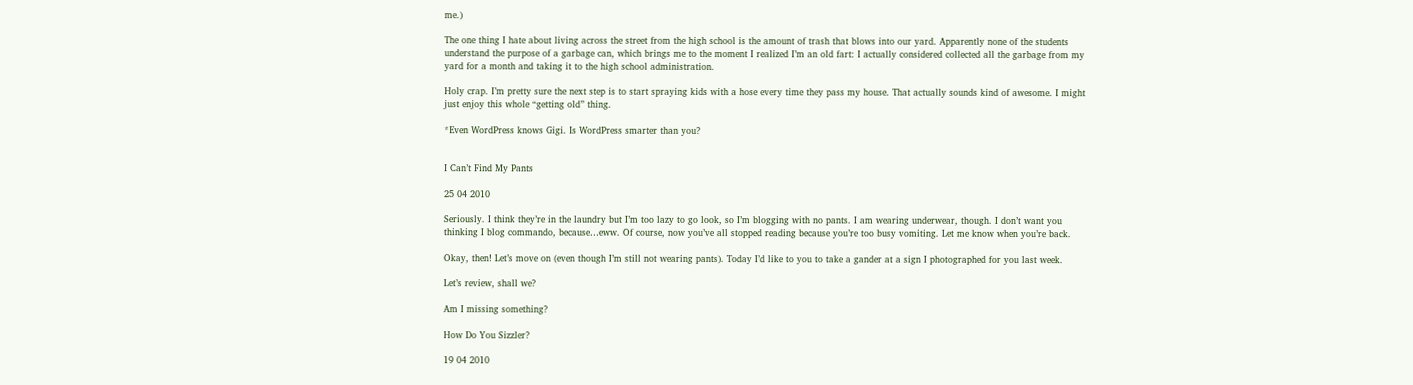me.)

The one thing I hate about living across the street from the high school is the amount of trash that blows into our yard. Apparently none of the students understand the purpose of a garbage can, which brings me to the moment I realized I’m an old fart: I actually considered collected all the garbage from my yard for a month and taking it to the high school administration.

Holy crap. I’m pretty sure the next step is to start spraying kids with a hose every time they pass my house. That actually sounds kind of awesome. I might just enjoy this whole “getting old” thing.

*Even WordPress knows Gigi. Is WordPress smarter than you?


I Can’t Find My Pants

25 04 2010

Seriously. I think they’re in the laundry but I’m too lazy to go look, so I’m blogging with no pants. I am wearing underwear, though. I don’t want you thinking I blog commando, because…eww. Of course, now you’ve all stopped reading because you’re too busy vomiting. Let me know when you’re back.

Okay, then! Let’s move on (even though I’m still not wearing pants). Today I’d like to you to take a gander at a sign I photographed for you last week.

Let’s review, shall we?

Am I missing something?

How Do You Sizzler?

19 04 2010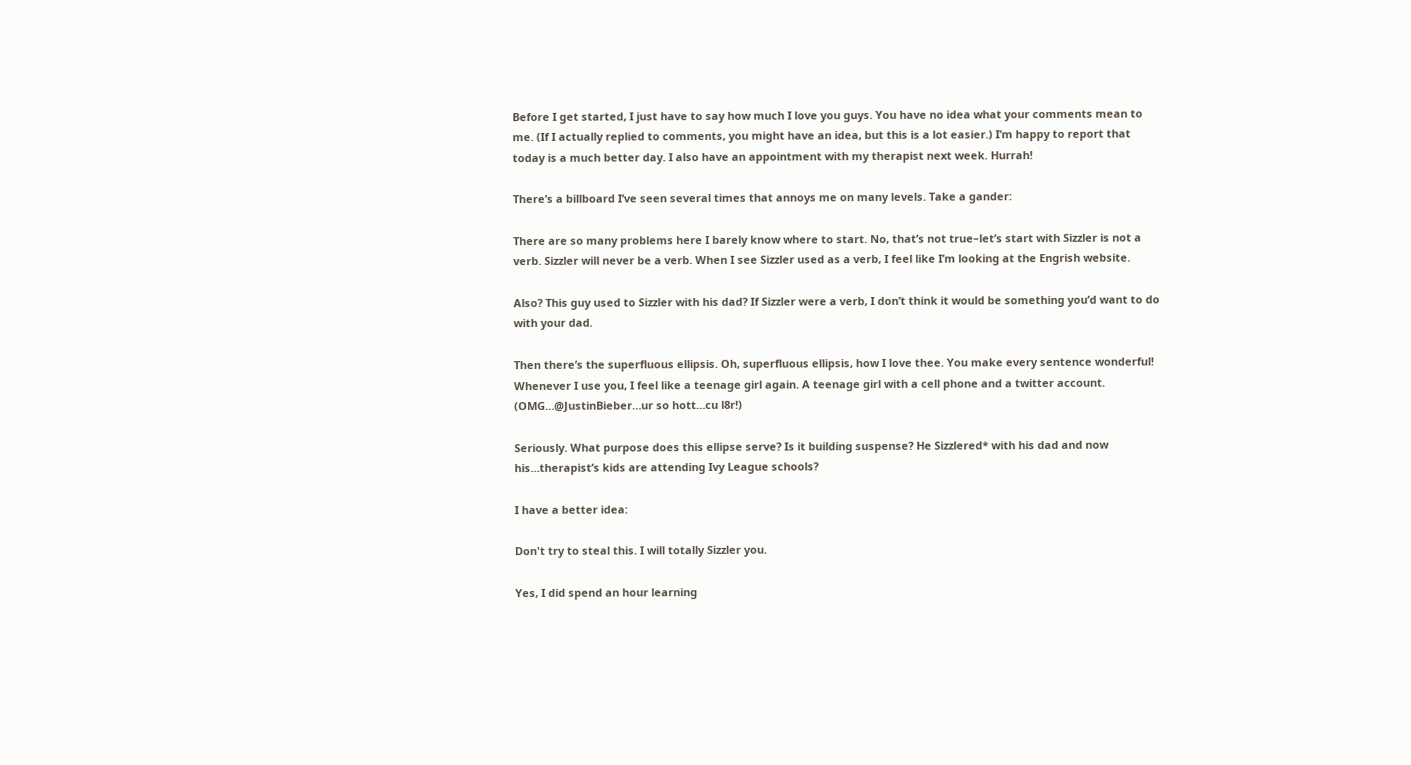Before I get started, I just have to say how much I love you guys. You have no idea what your comments mean to me. (If I actually replied to comments, you might have an idea, but this is a lot easier.) I’m happy to report that today is a much better day. I also have an appointment with my therapist next week. Hurrah!

There’s a billboard I’ve seen several times that annoys me on many levels. Take a gander:

There are so many problems here I barely know where to start. No, that’s not true–let’s start with Sizzler is not a verb. Sizzler will never be a verb. When I see Sizzler used as a verb, I feel like I’m looking at the Engrish website.

Also? This guy used to Sizzler with his dad? If Sizzler were a verb, I don’t think it would be something you’d want to do with your dad.

Then there’s the superfluous ellipsis. Oh, superfluous ellipsis, how I love thee. You make every sentence wonderful! Whenever I use you, I feel like a teenage girl again. A teenage girl with a cell phone and a twitter account. (OMG…@JustinBieber…ur so hott…cu l8r!)

Seriously. What purpose does this ellipse serve? Is it building suspense? He Sizzlered* with his dad and now his…therapist’s kids are attending Ivy League schools?

I have a better idea:

Don't try to steal this. I will totally Sizzler you.

Yes, I did spend an hour learning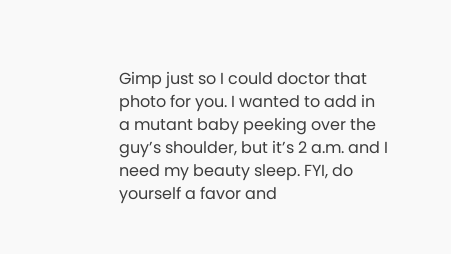Gimp just so I could doctor that photo for you. I wanted to add in a mutant baby peeking over the guy’s shoulder, but it’s 2 a.m. and I need my beauty sleep. FYI, do yourself a favor and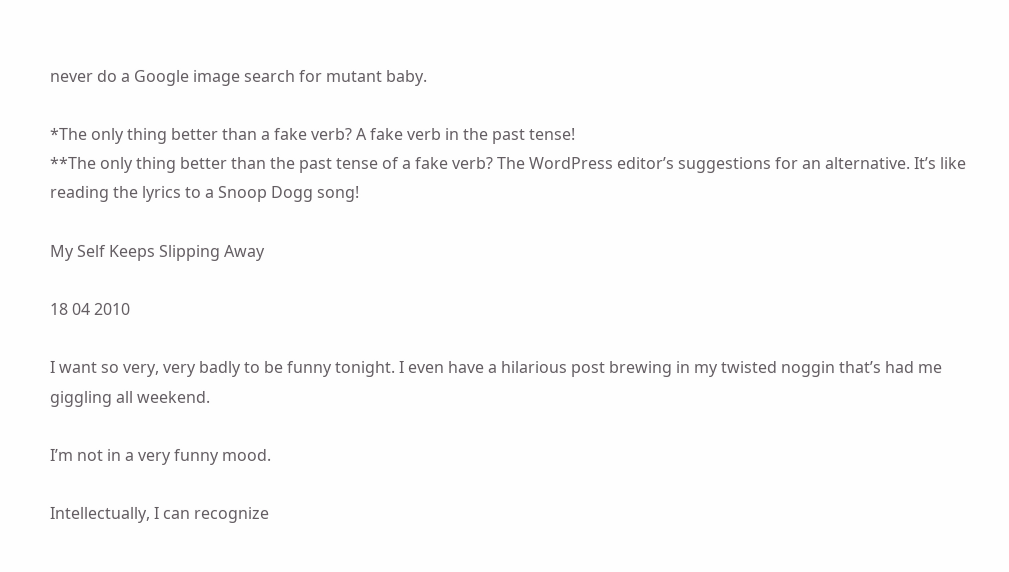never do a Google image search for mutant baby.

*The only thing better than a fake verb? A fake verb in the past tense!
**The only thing better than the past tense of a fake verb? The WordPress editor’s suggestions for an alternative. It’s like reading the lyrics to a Snoop Dogg song!

My Self Keeps Slipping Away

18 04 2010

I want so very, very badly to be funny tonight. I even have a hilarious post brewing in my twisted noggin that’s had me giggling all weekend.

I’m not in a very funny mood.

Intellectually, I can recognize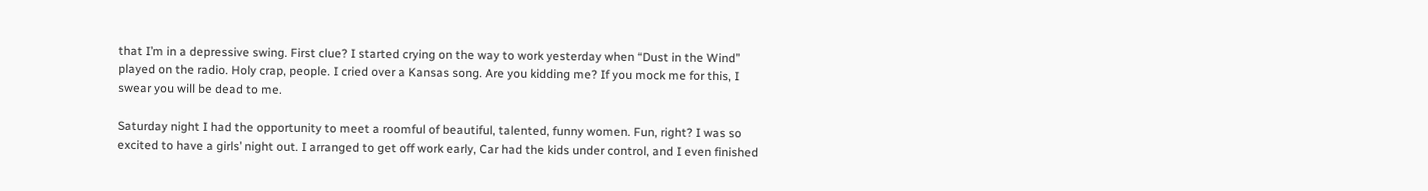that I’m in a depressive swing. First clue? I started crying on the way to work yesterday when “Dust in the Wind” played on the radio. Holy crap, people. I cried over a Kansas song. Are you kidding me? If you mock me for this, I swear you will be dead to me.

Saturday night I had the opportunity to meet a roomful of beautiful, talented, funny women. Fun, right? I was so excited to have a girls’ night out. I arranged to get off work early, Car had the kids under control, and I even finished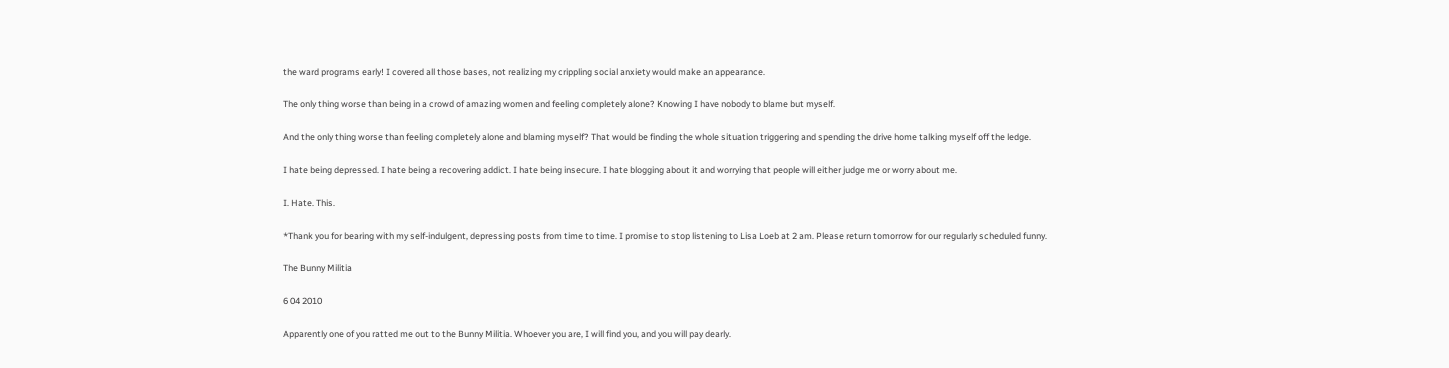the ward programs early! I covered all those bases, not realizing my crippling social anxiety would make an appearance.

The only thing worse than being in a crowd of amazing women and feeling completely alone? Knowing I have nobody to blame but myself.

And the only thing worse than feeling completely alone and blaming myself? That would be finding the whole situation triggering and spending the drive home talking myself off the ledge.

I hate being depressed. I hate being a recovering addict. I hate being insecure. I hate blogging about it and worrying that people will either judge me or worry about me.

I. Hate. This.

*Thank you for bearing with my self-indulgent, depressing posts from time to time. I promise to stop listening to Lisa Loeb at 2 am. Please return tomorrow for our regularly scheduled funny.

The Bunny Militia

6 04 2010

Apparently one of you ratted me out to the Bunny Militia. Whoever you are, I will find you, and you will pay dearly.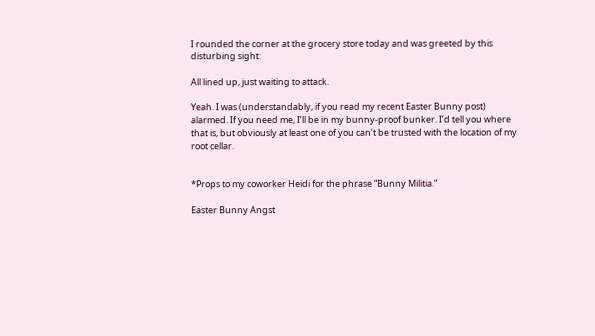I rounded the corner at the grocery store today and was greeted by this disturbing sight:

All lined up, just waiting to attack.

Yeah. I was (understandably, if you read my recent Easter Bunny post) alarmed. If you need me, I’ll be in my bunny-proof bunker. I’d tell you where that is, but obviously at least one of you can’t be trusted with the location of my root cellar.


*Props to my coworker Heidi for the phrase “Bunny Militia.”

Easter Bunny Angst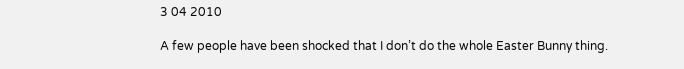3 04 2010

A few people have been shocked that I don’t do the whole Easter Bunny thing.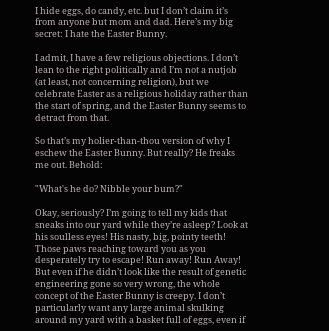I hide eggs, do candy, etc. but I don’t claim it’s from anyone but mom and dad. Here’s my big secret: I hate the Easter Bunny.

I admit, I have a few religious objections. I don’t lean to the right politically and I’m not a nutjob (at least, not concerning religion), but we celebrate Easter as a religious holiday rather than the start of spring, and the Easter Bunny seems to detract from that.

So that’s my holier-than-thou version of why I eschew the Easter Bunny. But really? He freaks me out. Behold:

"What's he do? Nibble your bum?"

Okay, seriously? I’m going to tell my kids that sneaks into our yard while they’re asleep? Look at his soulless eyes! His nasty, big, pointy teeth! Those paws reaching toward you as you desperately try to escape! Run away! Run Away!
But even if he didn’t look like the result of genetic engineering gone so very wrong, the whole concept of the Easter Bunny is creepy. I don’t particularly want any large animal skulking around my yard with a basket full of eggs, even if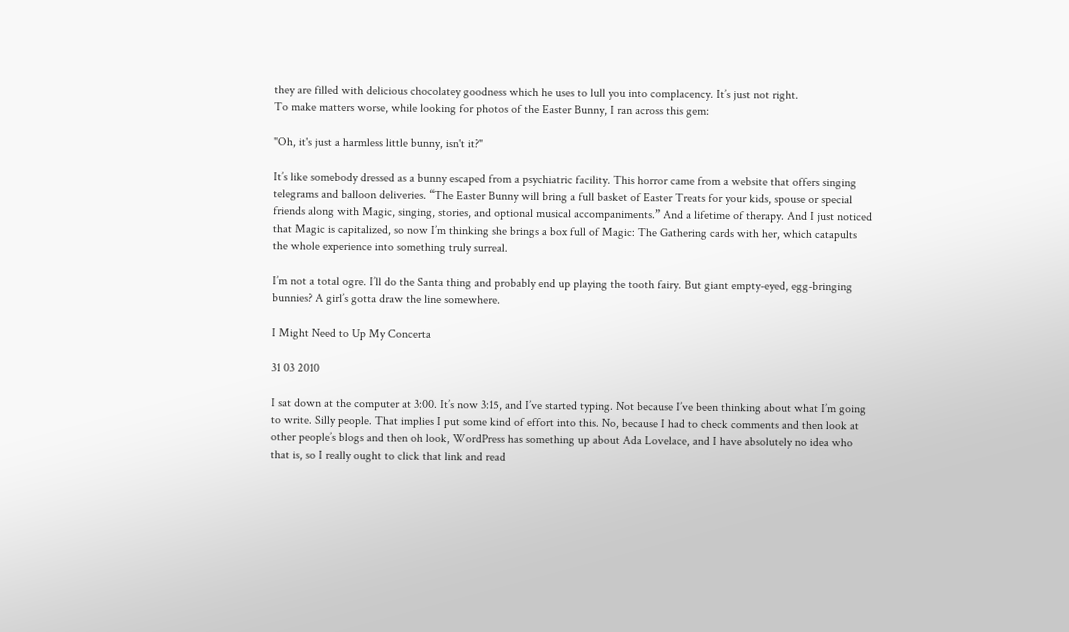they are filled with delicious chocolatey goodness which he uses to lull you into complacency. It’s just not right.
To make matters worse, while looking for photos of the Easter Bunny, I ran across this gem:

"Oh, it's just a harmless little bunny, isn't it?"

It’s like somebody dressed as a bunny escaped from a psychiatric facility. This horror came from a website that offers singing telegrams and balloon deliveries. “The Easter Bunny will bring a full basket of Easter Treats for your kids, spouse or special friends along with Magic, singing, stories, and optional musical accompaniments.” And a lifetime of therapy. And I just noticed that Magic is capitalized, so now I’m thinking she brings a box full of Magic: The Gathering cards with her, which catapults the whole experience into something truly surreal.

I’m not a total ogre. I’ll do the Santa thing and probably end up playing the tooth fairy. But giant empty-eyed, egg-bringing bunnies? A girl’s gotta draw the line somewhere.

I Might Need to Up My Concerta

31 03 2010

I sat down at the computer at 3:00. It’s now 3:15, and I’ve started typing. Not because I’ve been thinking about what I’m going to write. Silly people. That implies I put some kind of effort into this. No, because I had to check comments and then look at other people’s blogs and then oh look, WordPress has something up about Ada Lovelace, and I have absolutely no idea who that is, so I really ought to click that link and read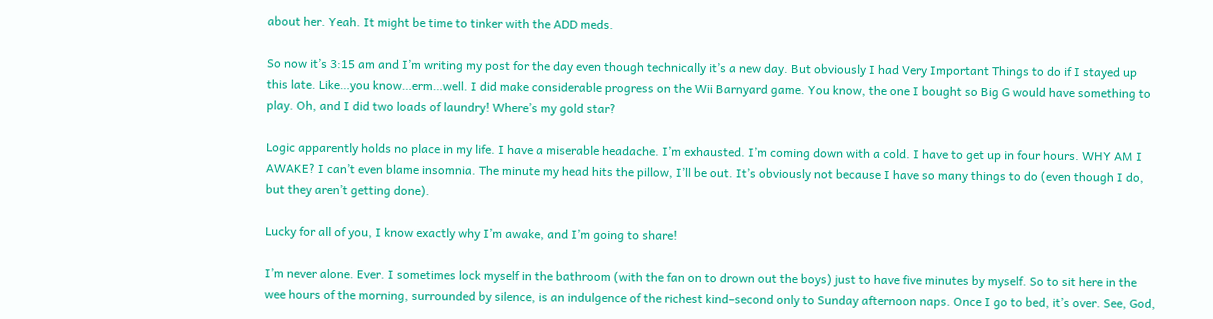about her. Yeah. It might be time to tinker with the ADD meds.

So now it’s 3:15 am and I’m writing my post for the day even though technically it’s a new day. But obviously I had Very Important Things to do if I stayed up this late. Like…you know…erm…well. I did make considerable progress on the Wii Barnyard game. You know, the one I bought so Big G would have something to play. Oh, and I did two loads of laundry! Where’s my gold star?

Logic apparently holds no place in my life. I have a miserable headache. I’m exhausted. I’m coming down with a cold. I have to get up in four hours. WHY AM I AWAKE? I can’t even blame insomnia. The minute my head hits the pillow, I’ll be out. It’s obviously not because I have so many things to do (even though I do, but they aren’t getting done).

Lucky for all of you, I know exactly why I’m awake, and I’m going to share!

I’m never alone. Ever. I sometimes lock myself in the bathroom (with the fan on to drown out the boys) just to have five minutes by myself. So to sit here in the wee hours of the morning, surrounded by silence, is an indulgence of the richest kind–second only to Sunday afternoon naps. Once I go to bed, it’s over. See, God,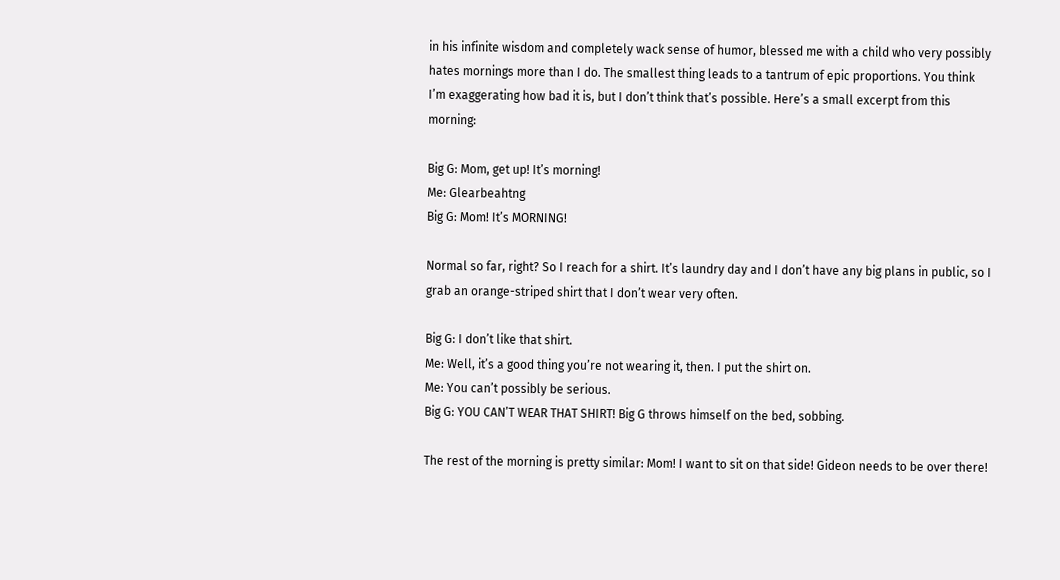in his infinite wisdom and completely wack sense of humor, blessed me with a child who very possibly hates mornings more than I do. The smallest thing leads to a tantrum of epic proportions. You think I’m exaggerating how bad it is, but I don’t think that’s possible. Here’s a small excerpt from this morning:

Big G: Mom, get up! It’s morning!
Me: Glearbeahtng
Big G: Mom! It’s MORNING!

Normal so far, right? So I reach for a shirt. It’s laundry day and I don’t have any big plans in public, so I grab an orange-striped shirt that I don’t wear very often.

Big G: I don’t like that shirt.
Me: Well, it’s a good thing you’re not wearing it, then. I put the shirt on.
Me: You can’t possibly be serious.
Big G: YOU CAN’T WEAR THAT SHIRT! Big G throws himself on the bed, sobbing.

The rest of the morning is pretty similar: Mom! I want to sit on that side! Gideon needs to be over there!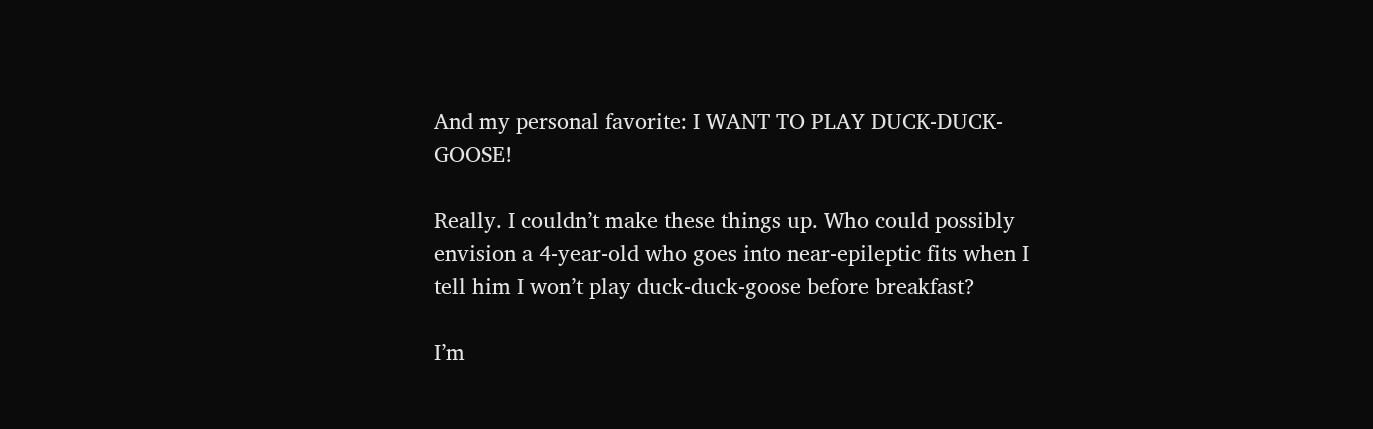And my personal favorite: I WANT TO PLAY DUCK-DUCK-GOOSE!

Really. I couldn’t make these things up. Who could possibly envision a 4-year-old who goes into near-epileptic fits when I tell him I won’t play duck-duck-goose before breakfast?

I’m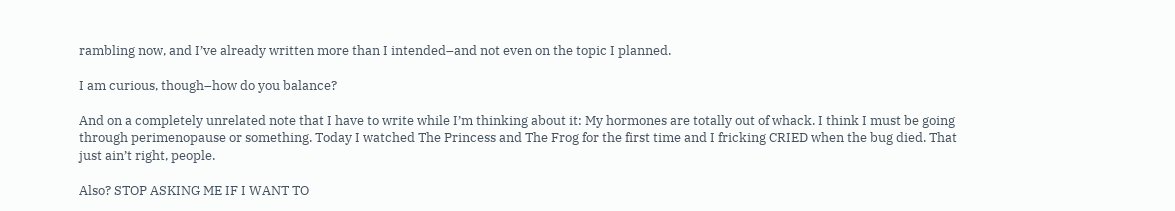rambling now, and I’ve already written more than I intended–and not even on the topic I planned.

I am curious, though–how do you balance?

And on a completely unrelated note that I have to write while I’m thinking about it: My hormones are totally out of whack. I think I must be going through perimenopause or something. Today I watched The Princess and The Frog for the first time and I fricking CRIED when the bug died. That just ain’t right, people.

Also? STOP ASKING ME IF I WANT TO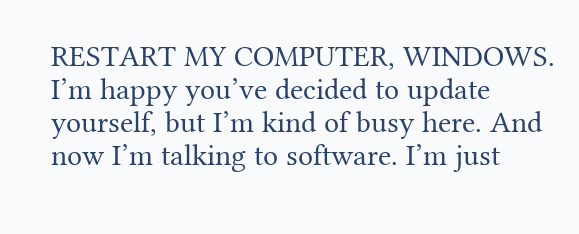RESTART MY COMPUTER, WINDOWS. I’m happy you’ve decided to update yourself, but I’m kind of busy here. And now I’m talking to software. I’m just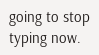going to stop typing now.